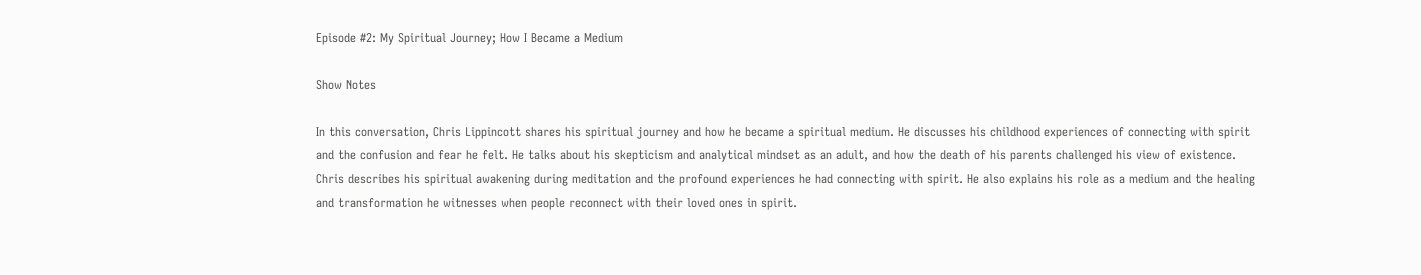Episode #2: My Spiritual Journey; How I Became a Medium

Show Notes

In this conversation, Chris Lippincott shares his spiritual journey and how he became a spiritual medium. He discusses his childhood experiences of connecting with spirit and the confusion and fear he felt. He talks about his skepticism and analytical mindset as an adult, and how the death of his parents challenged his view of existence. Chris describes his spiritual awakening during meditation and the profound experiences he had connecting with spirit. He also explains his role as a medium and the healing and transformation he witnesses when people reconnect with their loved ones in spirit.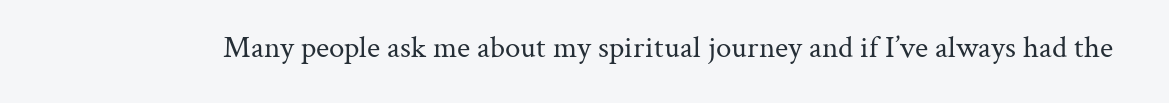Many people ask me about my spiritual journey and if I’ve always had the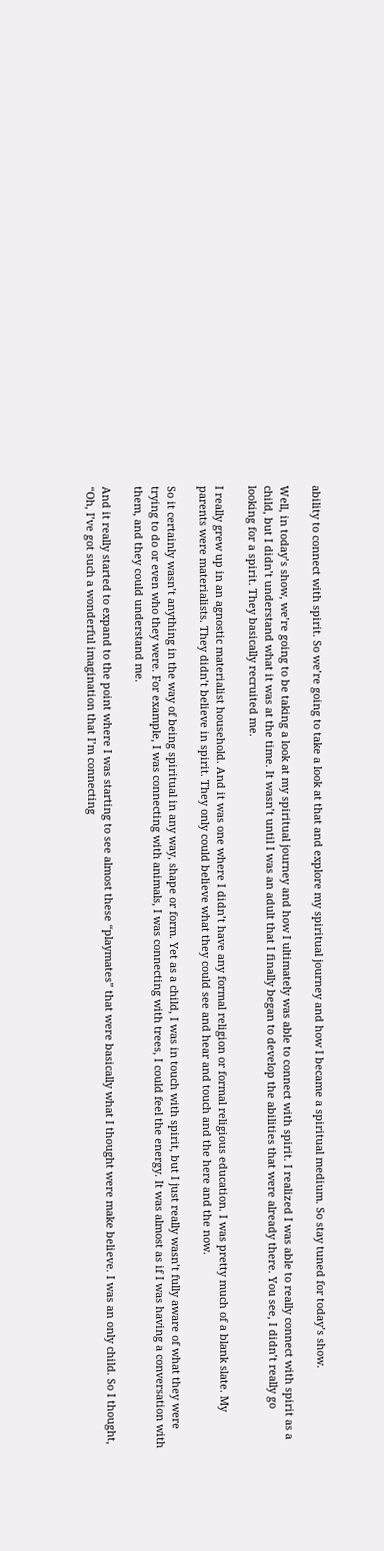ability to connect with spirit. So we’re going to take a look at that and explore my spiritual journey and how I became a spiritual medium. So stay tuned for today’s show.

Well, in today’s show, we’re going to be taking a look at my spiritual journey and how I ultimately was able to connect with spirit. I realized I was able to really connect with spirit as a child, but I didn’t understand what it was at the time. It wasn’t until I was an adult that I finally began to develop the abilities that were already there. You see, I didn’t really go looking for a spirit. They basically recruited me.

I really grew up in an agnostic materialist household. And it was one where I didn’t have any formal religion or formal religious education. I was pretty much of a blank slate. My parents were materialists. They didn’t believe in spirit. They only could believe what they could see and hear and touch and the here and the now.

So it certainly wasn’t anything in the way of being spiritual in any way, shape or form. Yet as a child, I was in touch with spirit, but I just really wasn’t fully aware of what they were trying to do or even who they were. For example, I was connecting with animals, I was connecting with trees, I could feel the energy. It was almost as if I was having a conversation with them, and they could understand me.

And it really started to expand to the point where I was starting to see almost these “playmates” that were basically what I thought were make believe. I was an only child. So I thought, “Oh, I’ve got such a wonderful imagination that I’m connecting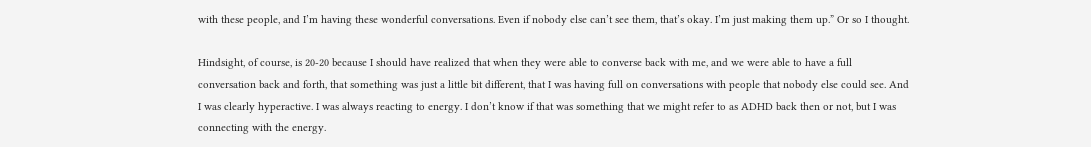with these people, and I’m having these wonderful conversations. Even if nobody else can’t see them, that’s okay. I’m just making them up.” Or so I thought.

Hindsight, of course, is 20-20 because I should have realized that when they were able to converse back with me, and we were able to have a full conversation back and forth, that something was just a little bit different, that I was having full on conversations with people that nobody else could see. And I was clearly hyperactive. I was always reacting to energy. I don’t know if that was something that we might refer to as ADHD back then or not, but I was connecting with the energy.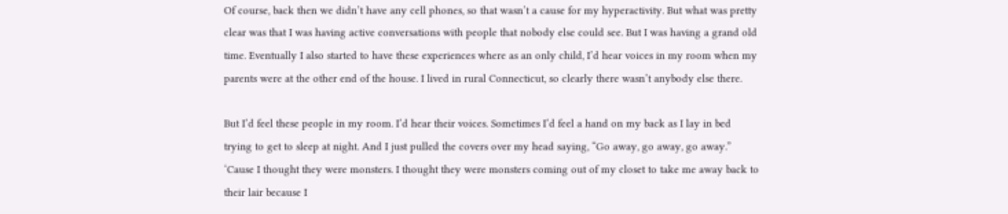Of course, back then we didn’t have any cell phones, so that wasn’t a cause for my hyperactivity. But what was pretty clear was that I was having active conversations with people that nobody else could see. But I was having a grand old time. Eventually I also started to have these experiences where as an only child, I’d hear voices in my room when my parents were at the other end of the house. I lived in rural Connecticut, so clearly there wasn’t anybody else there.

But I’d feel these people in my room. I’d hear their voices. Sometimes I’d feel a hand on my back as I lay in bed trying to get to sleep at night. And I just pulled the covers over my head saying, “Go away, go away, go away.” ‘Cause I thought they were monsters. I thought they were monsters coming out of my closet to take me away back to their lair because I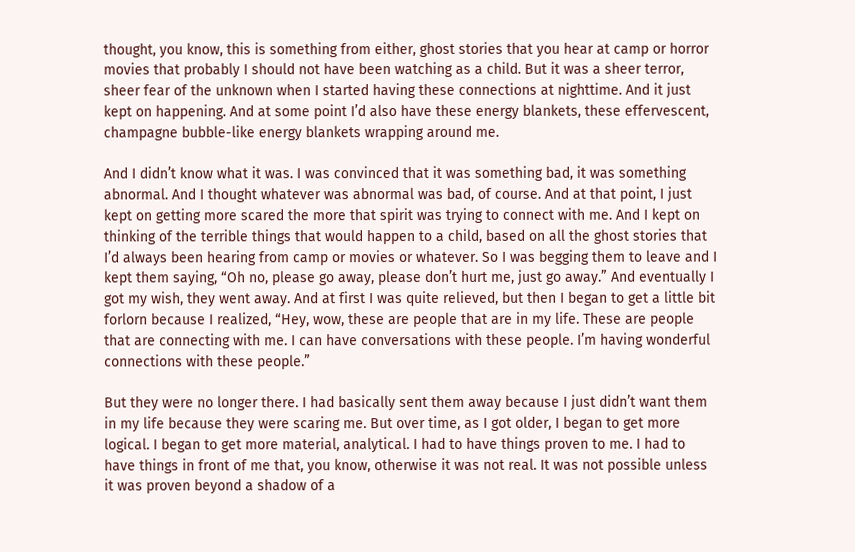thought, you know, this is something from either, ghost stories that you hear at camp or horror movies that probably I should not have been watching as a child. But it was a sheer terror, sheer fear of the unknown when I started having these connections at nighttime. And it just kept on happening. And at some point I’d also have these energy blankets, these effervescent, champagne bubble-like energy blankets wrapping around me.

And I didn’t know what it was. I was convinced that it was something bad, it was something abnormal. And I thought whatever was abnormal was bad, of course. And at that point, I just kept on getting more scared the more that spirit was trying to connect with me. And I kept on thinking of the terrible things that would happen to a child, based on all the ghost stories that I’d always been hearing from camp or movies or whatever. So I was begging them to leave and I kept them saying, “Oh no, please go away, please don’t hurt me, just go away.” And eventually I got my wish, they went away. And at first I was quite relieved, but then I began to get a little bit forlorn because I realized, “Hey, wow, these are people that are in my life. These are people that are connecting with me. I can have conversations with these people. I’m having wonderful connections with these people.”

But they were no longer there. I had basically sent them away because I just didn’t want them in my life because they were scaring me. But over time, as I got older, I began to get more logical. I began to get more material, analytical. I had to have things proven to me. I had to have things in front of me that, you know, otherwise it was not real. It was not possible unless it was proven beyond a shadow of a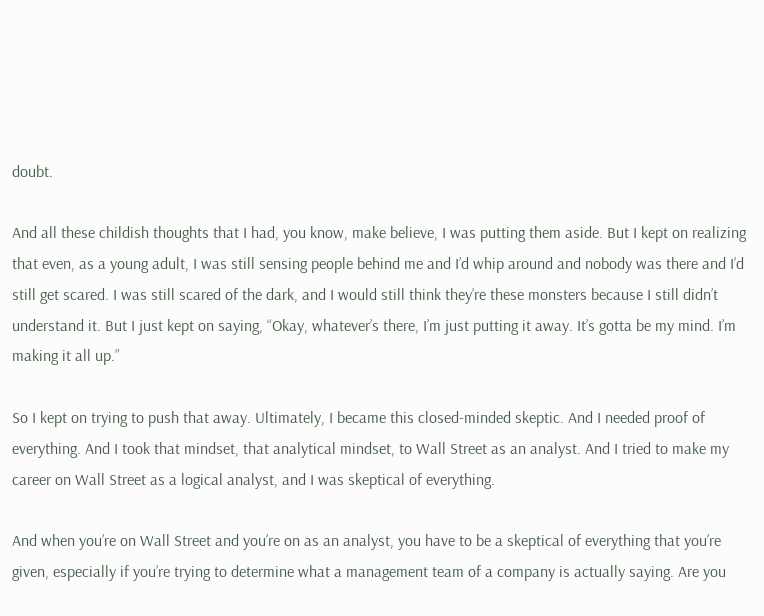doubt.

And all these childish thoughts that I had, you know, make believe, I was putting them aside. But I kept on realizing that even, as a young adult, I was still sensing people behind me and I’d whip around and nobody was there and I’d still get scared. I was still scared of the dark, and I would still think they’re these monsters because I still didn’t understand it. But I just kept on saying, “Okay, whatever’s there, I’m just putting it away. It’s gotta be my mind. I’m making it all up.”

So I kept on trying to push that away. Ultimately, I became this closed-minded skeptic. And I needed proof of everything. And I took that mindset, that analytical mindset, to Wall Street as an analyst. And I tried to make my career on Wall Street as a logical analyst, and I was skeptical of everything.

And when you’re on Wall Street and you’re on as an analyst, you have to be a skeptical of everything that you’re given, especially if you’re trying to determine what a management team of a company is actually saying. Are you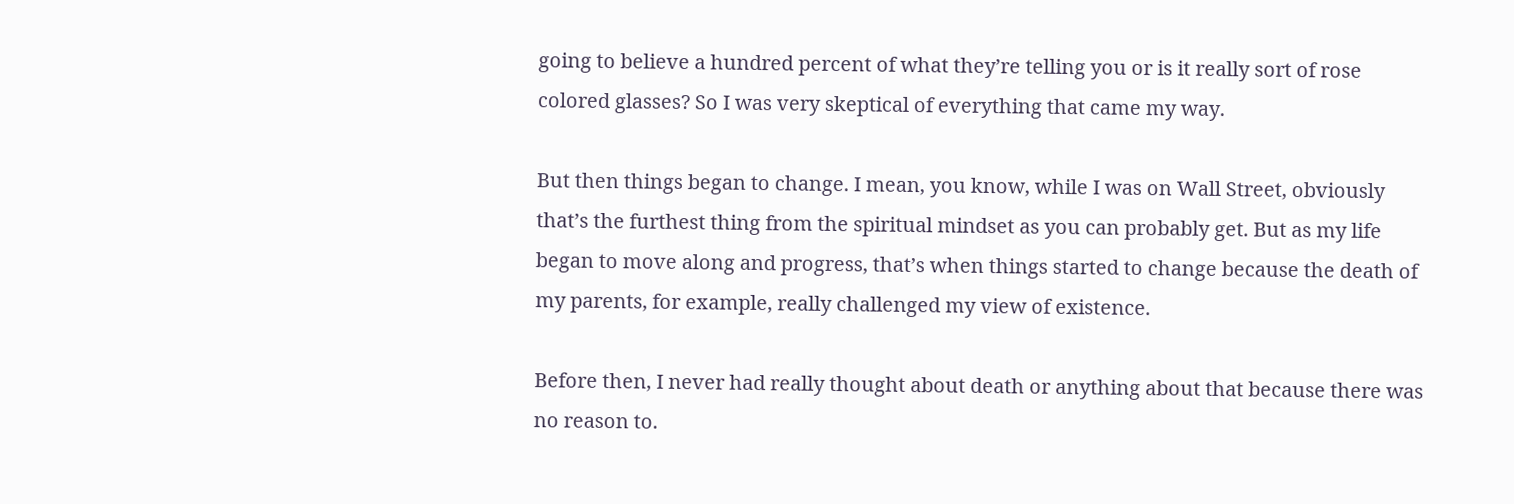going to believe a hundred percent of what they’re telling you or is it really sort of rose colored glasses? So I was very skeptical of everything that came my way.

But then things began to change. I mean, you know, while I was on Wall Street, obviously that’s the furthest thing from the spiritual mindset as you can probably get. But as my life began to move along and progress, that’s when things started to change because the death of my parents, for example, really challenged my view of existence.

Before then, I never had really thought about death or anything about that because there was no reason to.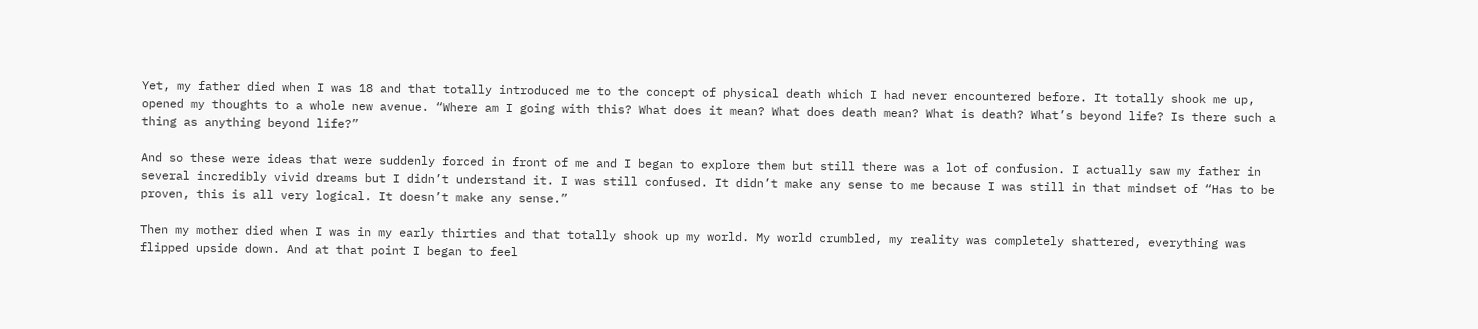Yet, my father died when I was 18 and that totally introduced me to the concept of physical death which I had never encountered before. It totally shook me up, opened my thoughts to a whole new avenue. “Where am I going with this? What does it mean? What does death mean? What is death? What’s beyond life? Is there such a thing as anything beyond life?”

And so these were ideas that were suddenly forced in front of me and I began to explore them but still there was a lot of confusion. I actually saw my father in several incredibly vivid dreams but I didn’t understand it. I was still confused. It didn’t make any sense to me because I was still in that mindset of “Has to be proven, this is all very logical. It doesn’t make any sense.”

Then my mother died when I was in my early thirties and that totally shook up my world. My world crumbled, my reality was completely shattered, everything was flipped upside down. And at that point I began to feel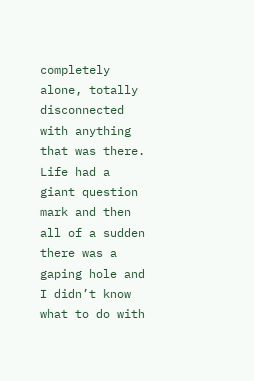completely alone, totally disconnected with anything that was there. Life had a giant question mark and then all of a sudden there was a gaping hole and I didn’t know what to do with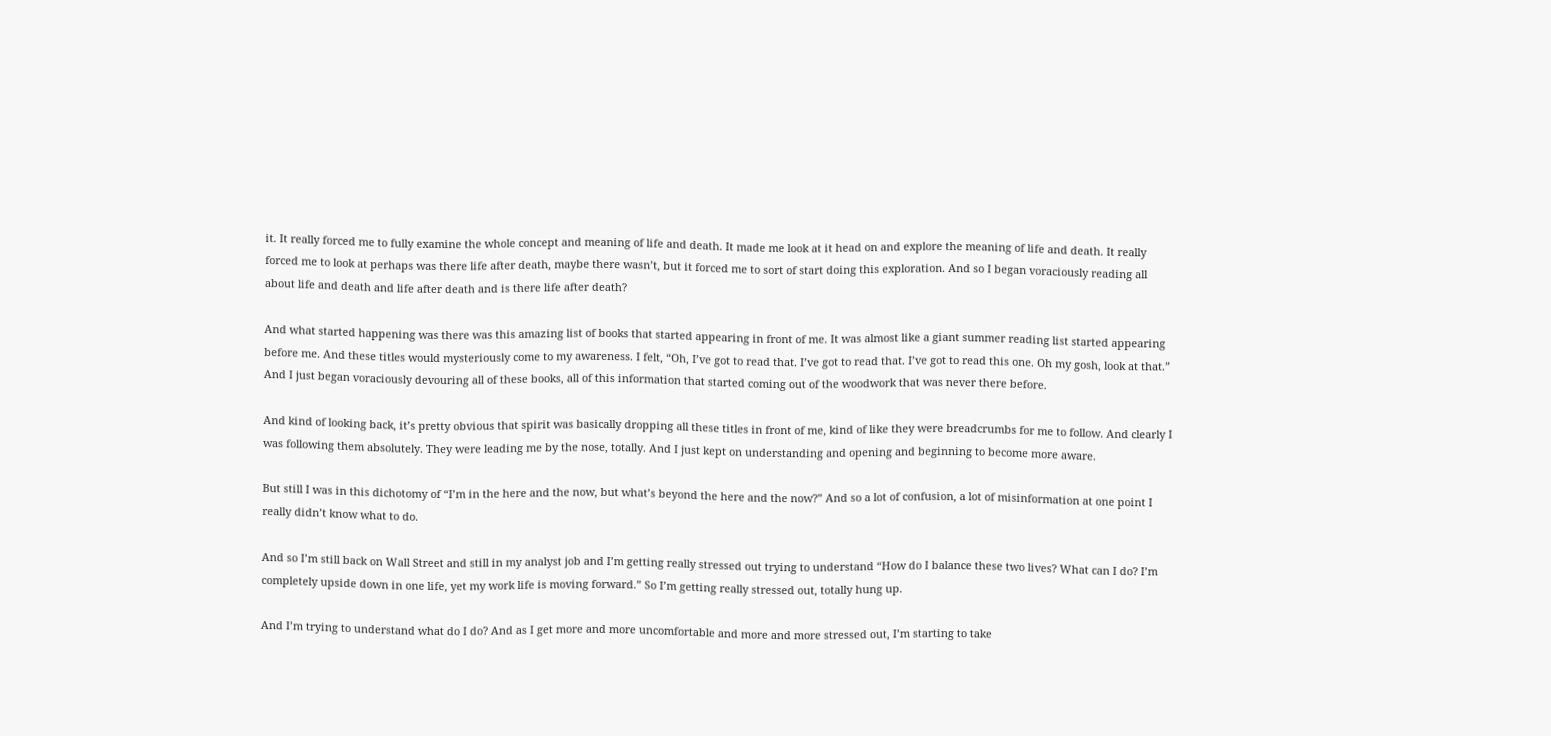it. It really forced me to fully examine the whole concept and meaning of life and death. It made me look at it head on and explore the meaning of life and death. It really forced me to look at perhaps was there life after death, maybe there wasn’t, but it forced me to sort of start doing this exploration. And so I began voraciously reading all about life and death and life after death and is there life after death?

And what started happening was there was this amazing list of books that started appearing in front of me. It was almost like a giant summer reading list started appearing before me. And these titles would mysteriously come to my awareness. I felt, “Oh, I’ve got to read that. I’ve got to read that. I’ve got to read this one. Oh my gosh, look at that.” And I just began voraciously devouring all of these books, all of this information that started coming out of the woodwork that was never there before.

And kind of looking back, it’s pretty obvious that spirit was basically dropping all these titles in front of me, kind of like they were breadcrumbs for me to follow. And clearly I was following them absolutely. They were leading me by the nose, totally. And I just kept on understanding and opening and beginning to become more aware.

But still I was in this dichotomy of “I’m in the here and the now, but what’s beyond the here and the now?” And so a lot of confusion, a lot of misinformation at one point I really didn’t know what to do.

And so I’m still back on Wall Street and still in my analyst job and I’m getting really stressed out trying to understand “How do I balance these two lives? What can I do? I’m completely upside down in one life, yet my work life is moving forward.” So I’m getting really stressed out, totally hung up.

And I’m trying to understand what do I do? And as I get more and more uncomfortable and more and more stressed out, I’m starting to take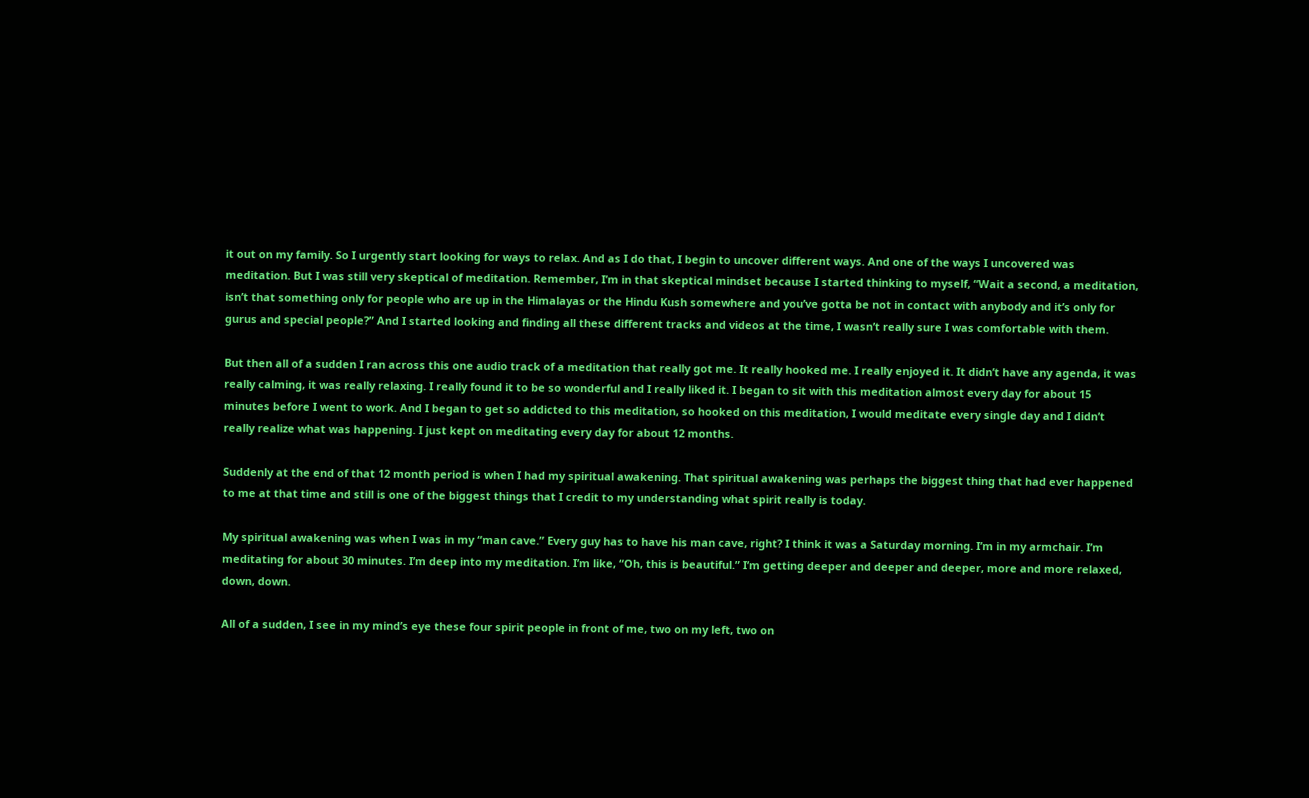it out on my family. So I urgently start looking for ways to relax. And as I do that, I begin to uncover different ways. And one of the ways I uncovered was meditation. But I was still very skeptical of meditation. Remember, I’m in that skeptical mindset because I started thinking to myself, “Wait a second, a meditation, isn’t that something only for people who are up in the Himalayas or the Hindu Kush somewhere and you’ve gotta be not in contact with anybody and it’s only for gurus and special people?” And I started looking and finding all these different tracks and videos at the time, I wasn’t really sure I was comfortable with them.

But then all of a sudden I ran across this one audio track of a meditation that really got me. It really hooked me. I really enjoyed it. It didn’t have any agenda, it was really calming, it was really relaxing. I really found it to be so wonderful and I really liked it. I began to sit with this meditation almost every day for about 15 minutes before I went to work. And I began to get so addicted to this meditation, so hooked on this meditation, I would meditate every single day and I didn’t really realize what was happening. I just kept on meditating every day for about 12 months.

Suddenly at the end of that 12 month period is when I had my spiritual awakening. That spiritual awakening was perhaps the biggest thing that had ever happened to me at that time and still is one of the biggest things that I credit to my understanding what spirit really is today.

My spiritual awakening was when I was in my “man cave.” Every guy has to have his man cave, right? I think it was a Saturday morning. I’m in my armchair. I’m meditating for about 30 minutes. I’m deep into my meditation. I’m like, “Oh, this is beautiful.” I’m getting deeper and deeper and deeper, more and more relaxed, down, down.

All of a sudden, I see in my mind’s eye these four spirit people in front of me, two on my left, two on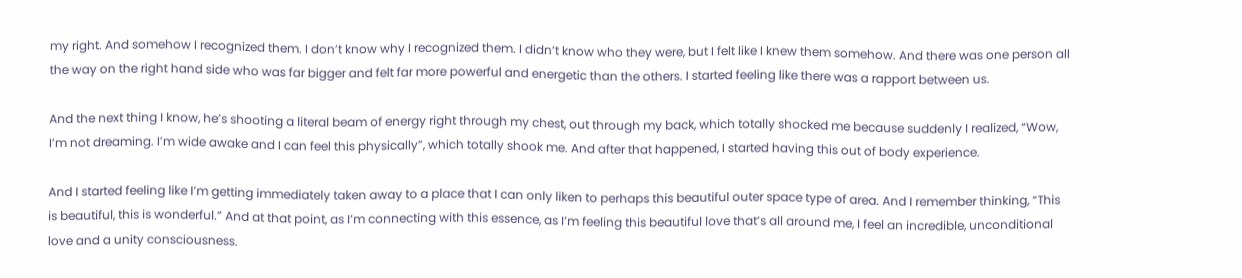my right. And somehow I recognized them. I don’t know why I recognized them. I didn’t know who they were, but I felt like I knew them somehow. And there was one person all the way on the right hand side who was far bigger and felt far more powerful and energetic than the others. I started feeling like there was a rapport between us.

And the next thing I know, he’s shooting a literal beam of energy right through my chest, out through my back, which totally shocked me because suddenly I realized, “Wow, I’m not dreaming. I’m wide awake and I can feel this physically”, which totally shook me. And after that happened, I started having this out of body experience.

And I started feeling like I’m getting immediately taken away to a place that I can only liken to perhaps this beautiful outer space type of area. And I remember thinking, “This is beautiful, this is wonderful.” And at that point, as I’m connecting with this essence, as I’m feeling this beautiful love that’s all around me, I feel an incredible, unconditional love and a unity consciousness.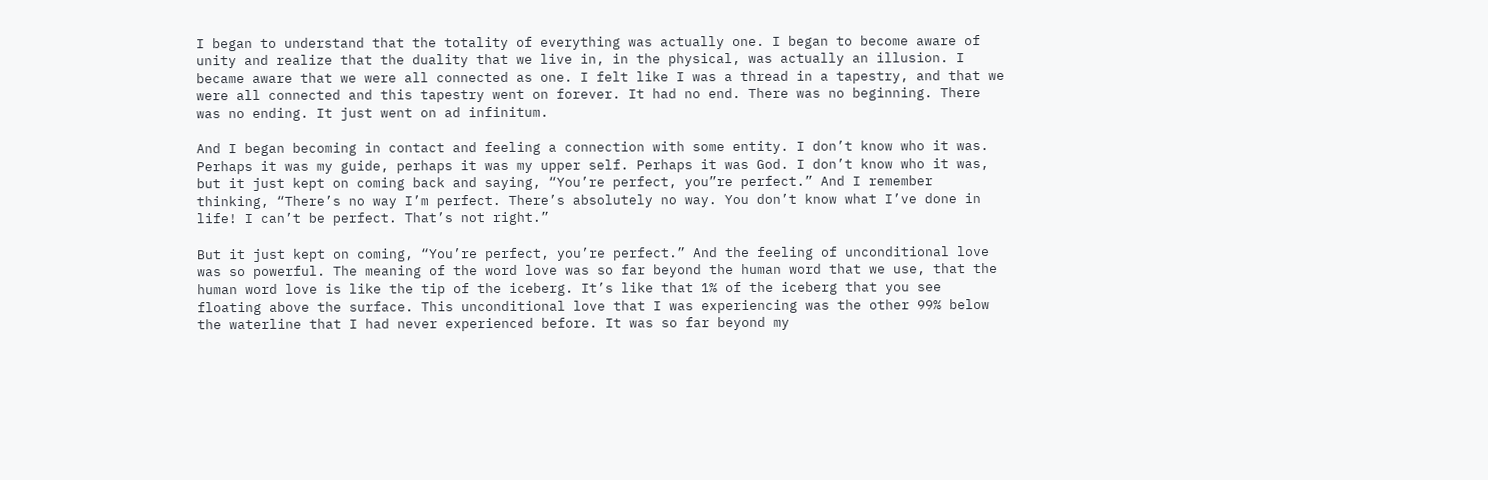I began to understand that the totality of everything was actually one. I began to become aware of unity and realize that the duality that we live in, in the physical, was actually an illusion. I became aware that we were all connected as one. I felt like I was a thread in a tapestry, and that we were all connected and this tapestry went on forever. It had no end. There was no beginning. There was no ending. It just went on ad infinitum.

And I began becoming in contact and feeling a connection with some entity. I don’t know who it was. Perhaps it was my guide, perhaps it was my upper self. Perhaps it was God. I don’t know who it was, but it just kept on coming back and saying, “You’re perfect, you”re perfect.” And I remember thinking, “There’s no way I’m perfect. There’s absolutely no way. You don’t know what I’ve done in life! I can’t be perfect. That’s not right.”

But it just kept on coming, “You’re perfect, you’re perfect.” And the feeling of unconditional love was so powerful. The meaning of the word love was so far beyond the human word that we use, that the human word love is like the tip of the iceberg. It’s like that 1% of the iceberg that you see floating above the surface. This unconditional love that I was experiencing was the other 99% below the waterline that I had never experienced before. It was so far beyond my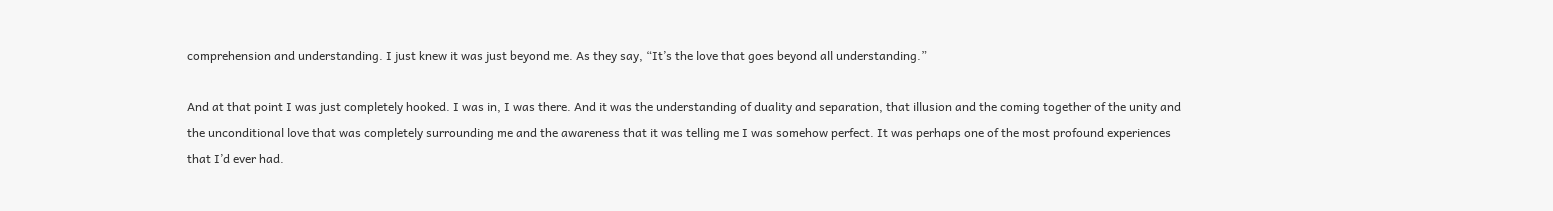comprehension and understanding. I just knew it was just beyond me. As they say, “It’s the love that goes beyond all understanding.”

And at that point I was just completely hooked. I was in, I was there. And it was the understanding of duality and separation, that illusion and the coming together of the unity and the unconditional love that was completely surrounding me and the awareness that it was telling me I was somehow perfect. It was perhaps one of the most profound experiences that I’d ever had.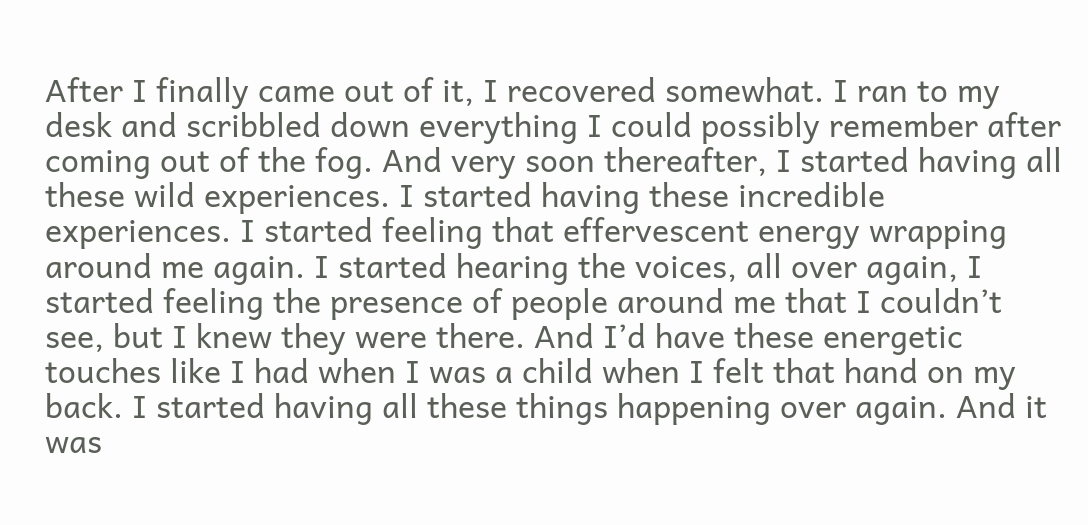After I finally came out of it, I recovered somewhat. I ran to my desk and scribbled down everything I could possibly remember after coming out of the fog. And very soon thereafter, I started having all these wild experiences. I started having these incredible experiences. I started feeling that effervescent energy wrapping around me again. I started hearing the voices, all over again, I started feeling the presence of people around me that I couldn’t see, but I knew they were there. And I’d have these energetic touches like I had when I was a child when I felt that hand on my back. I started having all these things happening over again. And it was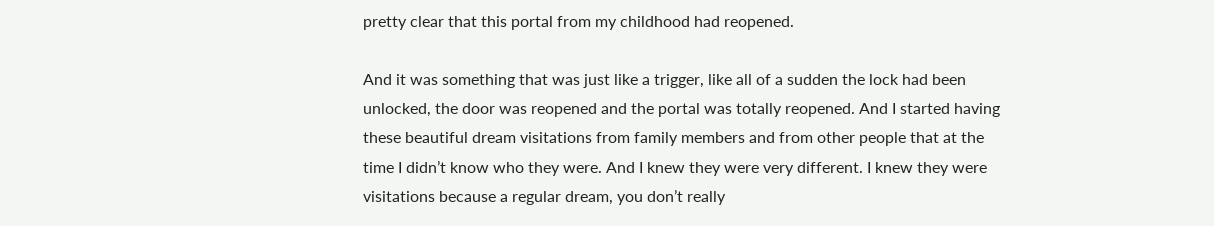pretty clear that this portal from my childhood had reopened.

And it was something that was just like a trigger, like all of a sudden the lock had been unlocked, the door was reopened and the portal was totally reopened. And I started having these beautiful dream visitations from family members and from other people that at the time I didn’t know who they were. And I knew they were very different. I knew they were visitations because a regular dream, you don’t really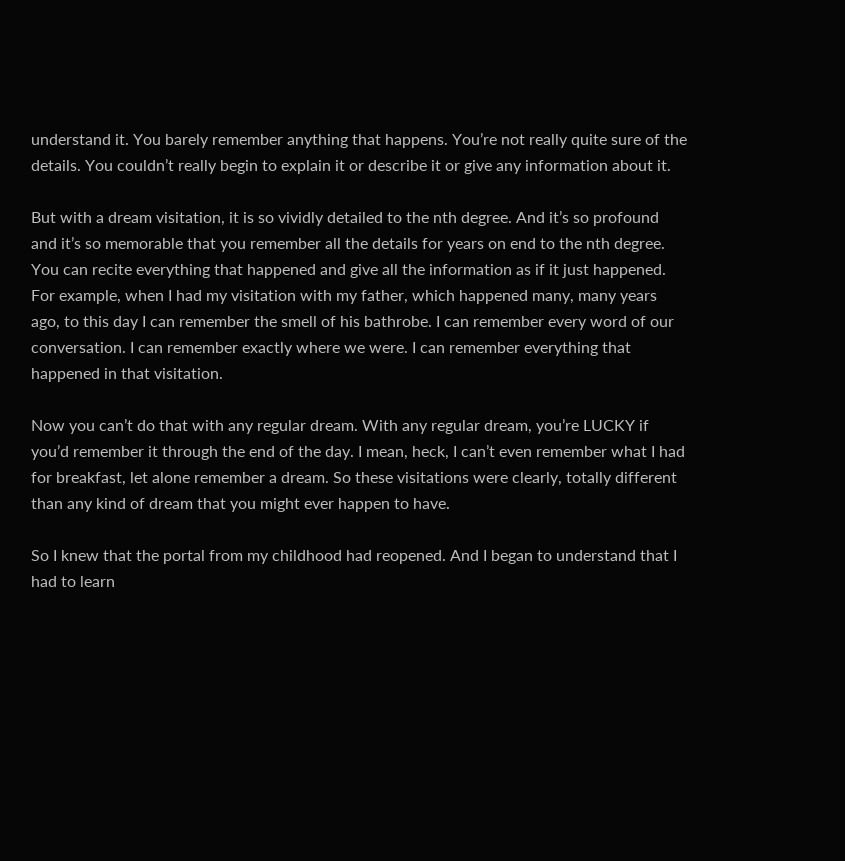understand it. You barely remember anything that happens. You’re not really quite sure of the details. You couldn’t really begin to explain it or describe it or give any information about it.

But with a dream visitation, it is so vividly detailed to the nth degree. And it’s so profound and it’s so memorable that you remember all the details for years on end to the nth degree. You can recite everything that happened and give all the information as if it just happened. For example, when I had my visitation with my father, which happened many, many years ago, to this day I can remember the smell of his bathrobe. I can remember every word of our conversation. I can remember exactly where we were. I can remember everything that happened in that visitation.

Now you can’t do that with any regular dream. With any regular dream, you’re LUCKY if you’d remember it through the end of the day. I mean, heck, I can’t even remember what I had for breakfast, let alone remember a dream. So these visitations were clearly, totally different than any kind of dream that you might ever happen to have.

So I knew that the portal from my childhood had reopened. And I began to understand that I had to learn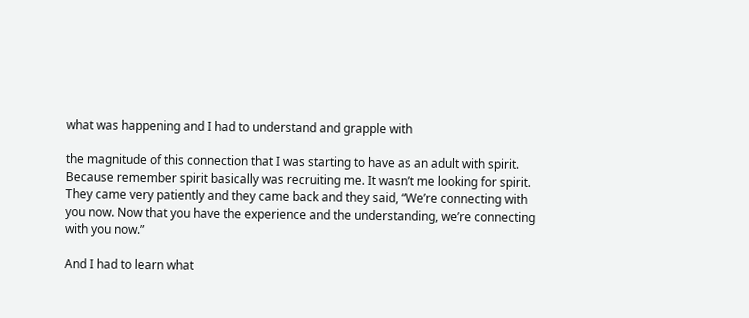what was happening and I had to understand and grapple with

the magnitude of this connection that I was starting to have as an adult with spirit. Because remember spirit basically was recruiting me. It wasn’t me looking for spirit. They came very patiently and they came back and they said, “We’re connecting with you now. Now that you have the experience and the understanding, we’re connecting with you now.”

And I had to learn what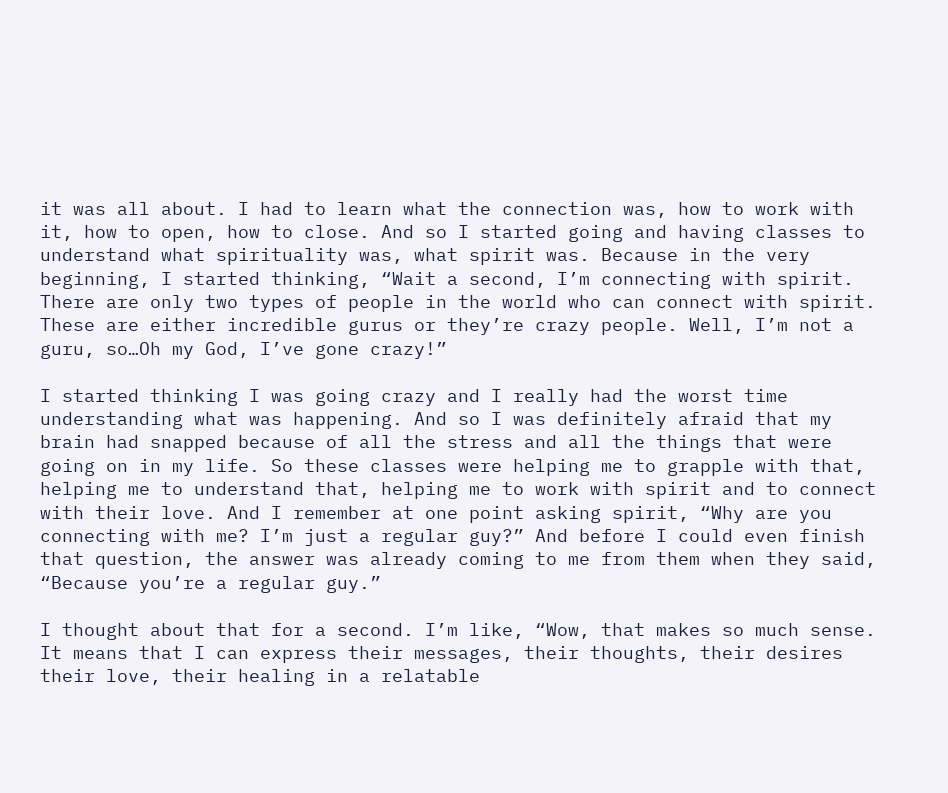it was all about. I had to learn what the connection was, how to work with it, how to open, how to close. And so I started going and having classes to understand what spirituality was, what spirit was. Because in the very beginning, I started thinking, “Wait a second, I’m connecting with spirit. There are only two types of people in the world who can connect with spirit. These are either incredible gurus or they’re crazy people. Well, I’m not a guru, so…Oh my God, I’ve gone crazy!”

I started thinking I was going crazy and I really had the worst time understanding what was happening. And so I was definitely afraid that my brain had snapped because of all the stress and all the things that were going on in my life. So these classes were helping me to grapple with that, helping me to understand that, helping me to work with spirit and to connect with their love. And I remember at one point asking spirit, “Why are you connecting with me? I’m just a regular guy?” And before I could even finish that question, the answer was already coming to me from them when they said, “Because you’re a regular guy.”

I thought about that for a second. I’m like, “Wow, that makes so much sense. It means that I can express their messages, their thoughts, their desires their love, their healing in a relatable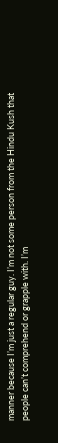manner because I’m just a regular guy. I’m not some person from the Hindu Kush that people can’t comprehend or grapple with. I’m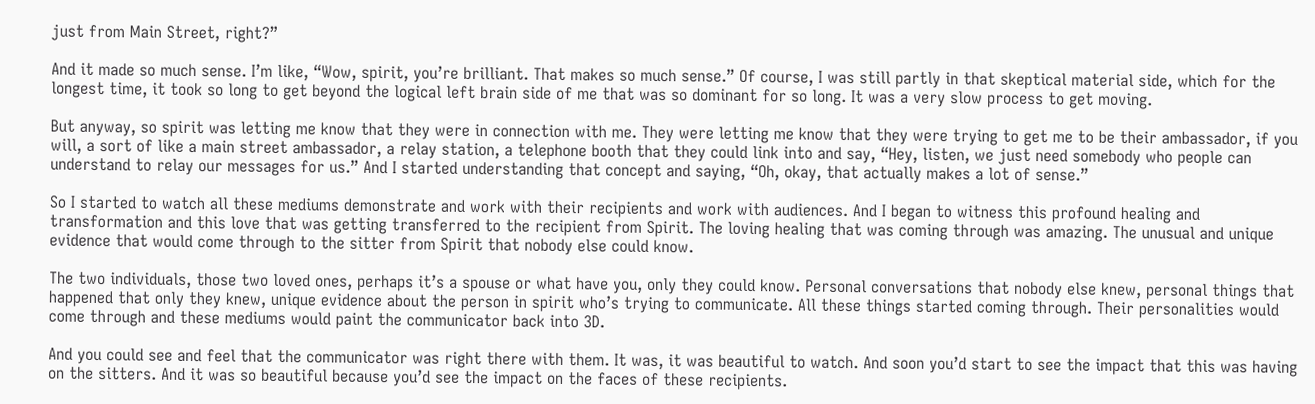just from Main Street, right?”

And it made so much sense. I’m like, “Wow, spirit, you’re brilliant. That makes so much sense.” Of course, I was still partly in that skeptical material side, which for the longest time, it took so long to get beyond the logical left brain side of me that was so dominant for so long. It was a very slow process to get moving.

But anyway, so spirit was letting me know that they were in connection with me. They were letting me know that they were trying to get me to be their ambassador, if you will, a sort of like a main street ambassador, a relay station, a telephone booth that they could link into and say, “Hey, listen, we just need somebody who people can understand to relay our messages for us.” And I started understanding that concept and saying, “Oh, okay, that actually makes a lot of sense.”

So I started to watch all these mediums demonstrate and work with their recipients and work with audiences. And I began to witness this profound healing and transformation and this love that was getting transferred to the recipient from Spirit. The loving healing that was coming through was amazing. The unusual and unique evidence that would come through to the sitter from Spirit that nobody else could know.

The two individuals, those two loved ones, perhaps it’s a spouse or what have you, only they could know. Personal conversations that nobody else knew, personal things that happened that only they knew, unique evidence about the person in spirit who’s trying to communicate. All these things started coming through. Their personalities would come through and these mediums would paint the communicator back into 3D.

And you could see and feel that the communicator was right there with them. It was, it was beautiful to watch. And soon you’d start to see the impact that this was having on the sitters. And it was so beautiful because you’d see the impact on the faces of these recipients.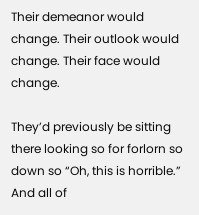Their demeanor would change. Their outlook would change. Their face would change.

They’d previously be sitting there looking so for forlorn so down so “Oh, this is horrible.” And all of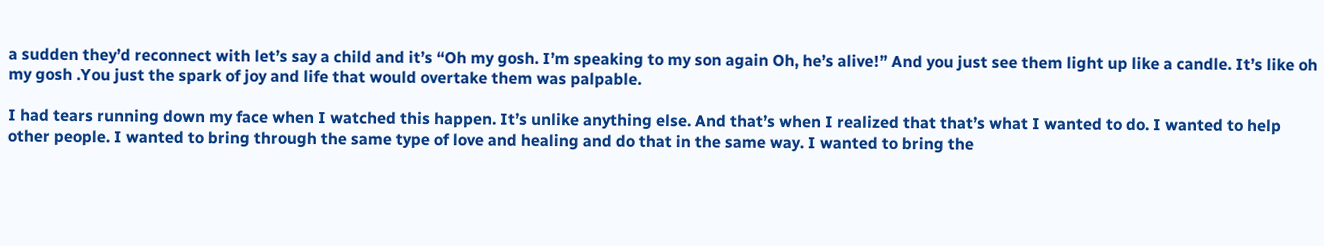a sudden they’d reconnect with let’s say a child and it’s “Oh my gosh. I’m speaking to my son again Oh, he’s alive!” And you just see them light up like a candle. It’s like oh my gosh .You just the spark of joy and life that would overtake them was palpable.

I had tears running down my face when I watched this happen. It’s unlike anything else. And that’s when I realized that that’s what I wanted to do. I wanted to help other people. I wanted to bring through the same type of love and healing and do that in the same way. I wanted to bring the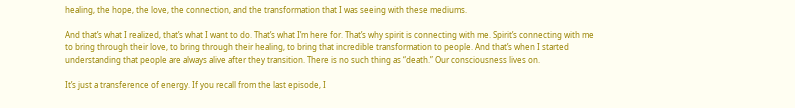healing, the hope, the love, the connection, and the transformation that I was seeing with these mediums.

And that’s what I realized, that’s what I want to do. That’s what I’m here for. That’s why spirit is connecting with me. Spirit’s connecting with me to bring through their love, to bring through their healing, to bring that incredible transformation to people. And that’s when I started understanding that people are always alive after they transition. There is no such thing as “death.” Our consciousness lives on.

It’s just a transference of energy. If you recall from the last episode, I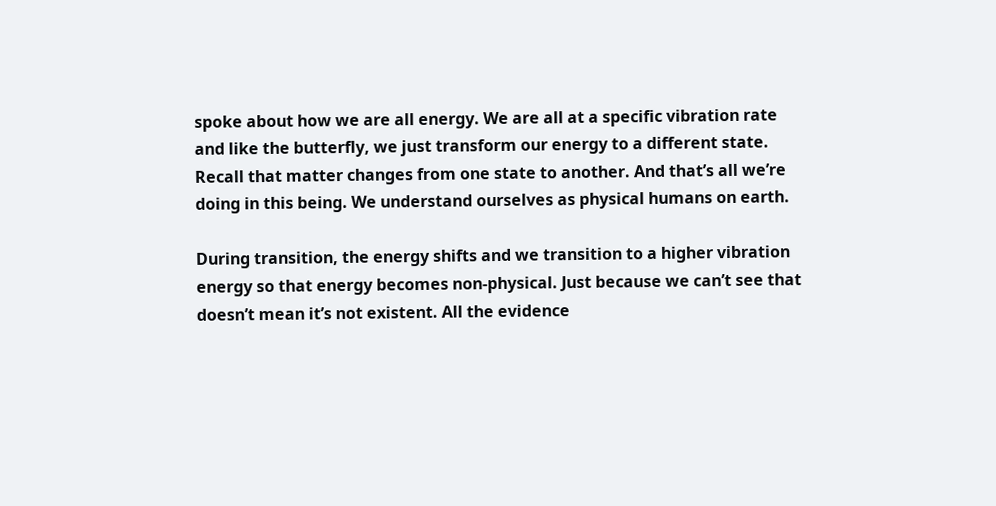spoke about how we are all energy. We are all at a specific vibration rate and like the butterfly, we just transform our energy to a different state. Recall that matter changes from one state to another. And that’s all we’re doing in this being. We understand ourselves as physical humans on earth.

During transition, the energy shifts and we transition to a higher vibration energy so that energy becomes non-physical. Just because we can’t see that doesn’t mean it’s not existent. All the evidence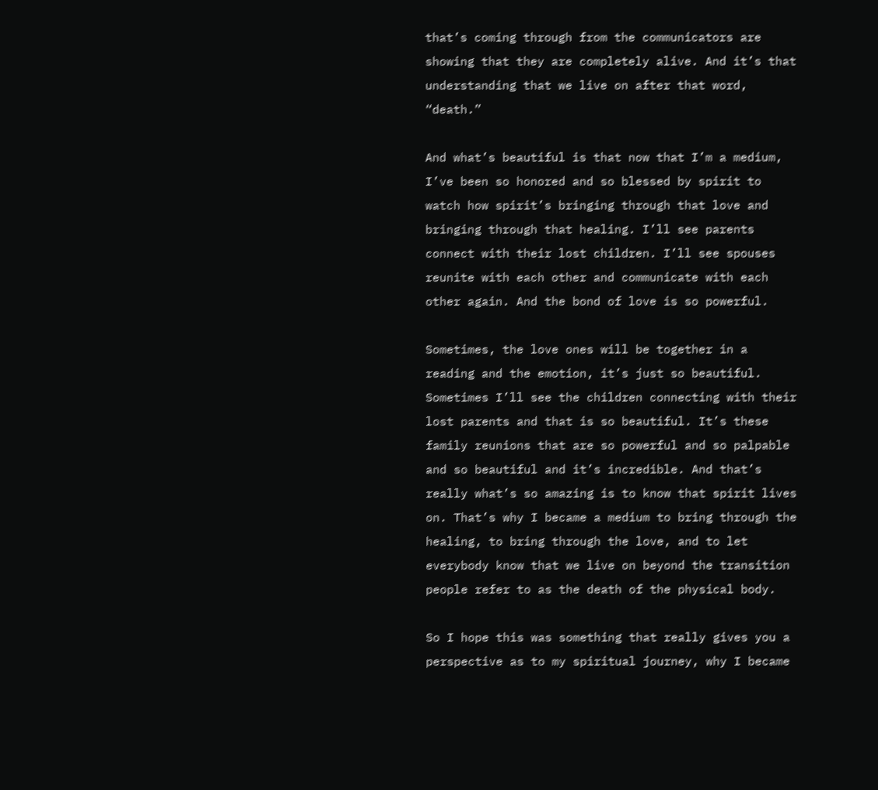that’s coming through from the communicators are showing that they are completely alive. And it’s that understanding that we live on after that word, “death.”

And what’s beautiful is that now that I’m a medium, I’ve been so honored and so blessed by spirit to watch how spirit’s bringing through that love and bringing through that healing. I’ll see parents connect with their lost children. I’ll see spouses reunite with each other and communicate with each other again. And the bond of love is so powerful.

Sometimes, the love ones will be together in a reading and the emotion, it’s just so beautiful. Sometimes I’ll see the children connecting with their lost parents and that is so beautiful. It’s these family reunions that are so powerful and so palpable and so beautiful and it’s incredible. And that’s really what’s so amazing is to know that spirit lives on. That’s why I became a medium to bring through the healing, to bring through the love, and to let everybody know that we live on beyond the transition people refer to as the death of the physical body.

So I hope this was something that really gives you a perspective as to my spiritual journey, why I became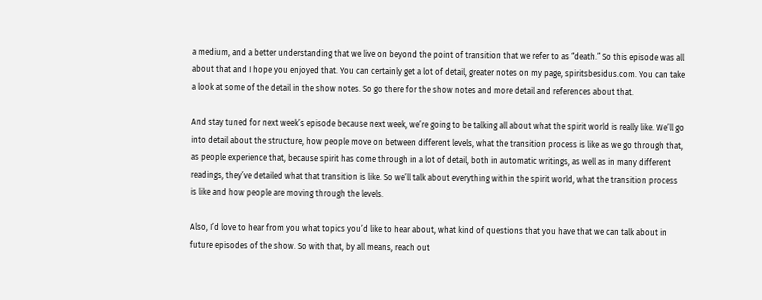a medium, and a better understanding that we live on beyond the point of transition that we refer to as “death.” So this episode was all about that and I hope you enjoyed that. You can certainly get a lot of detail, greater notes on my page, spiritsbesidus.com. You can take a look at some of the detail in the show notes. So go there for the show notes and more detail and references about that.

And stay tuned for next week’s episode because next week, we’re going to be talking all about what the spirit world is really like. We’ll go into detail about the structure, how people move on between different levels, what the transition process is like as we go through that, as people experience that, because spirit has come through in a lot of detail, both in automatic writings, as well as in many different readings, they’ve detailed what that transition is like. So we’ll talk about everything within the spirit world, what the transition process is like and how people are moving through the levels.

Also, I’d love to hear from you what topics you’d like to hear about, what kind of questions that you have that we can talk about in future episodes of the show. So with that, by all means, reach out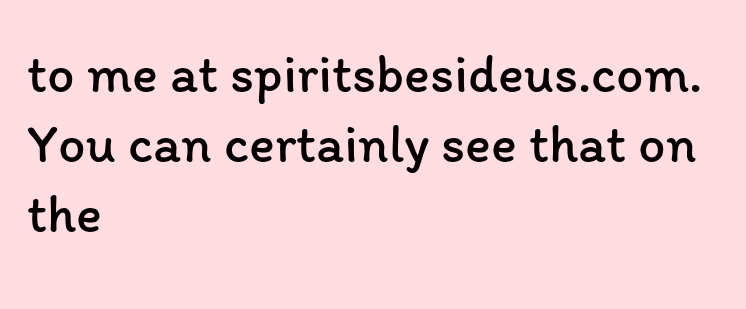to me at spiritsbesideus.com. You can certainly see that on the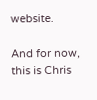website.

And for now, this is Chris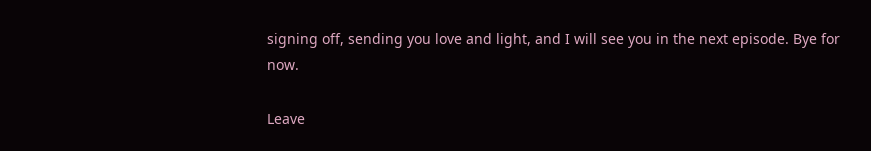signing off, sending you love and light, and I will see you in the next episode. Bye for now.

Leave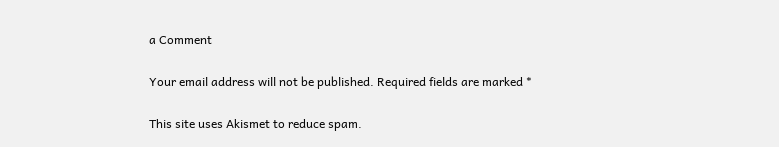a Comment

Your email address will not be published. Required fields are marked *

This site uses Akismet to reduce spam.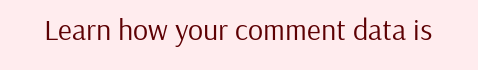Learn how your comment data is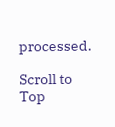processed.

Scroll to Top